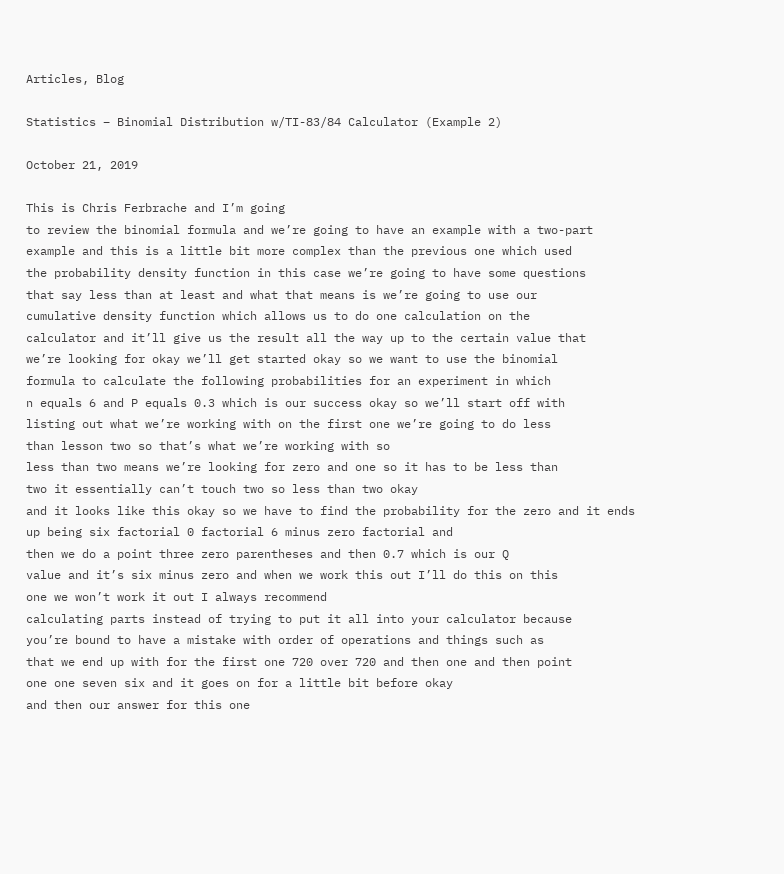Articles, Blog

Statistics – Binomial Distribution w/TI-83/84 Calculator (Example 2)

October 21, 2019

This is Chris Ferbrache and I’m going
to review the binomial formula and we’re going to have an example with a two-part
example and this is a little bit more complex than the previous one which used
the probability density function in this case we’re going to have some questions
that say less than at least and what that means is we’re going to use our
cumulative density function which allows us to do one calculation on the
calculator and it’ll give us the result all the way up to the certain value that
we’re looking for okay we’ll get started okay so we want to use the binomial
formula to calculate the following probabilities for an experiment in which
n equals 6 and P equals 0.3 which is our success okay so we’ll start off with
listing out what we’re working with on the first one we’re going to do less
than lesson two so that’s what we’re working with so
less than two means we’re looking for zero and one so it has to be less than
two it essentially can’t touch two so less than two okay
and it looks like this okay so we have to find the probability for the zero and it ends up being six factorial 0 factorial 6 minus zero factorial and
then we do a point three zero parentheses and then 0.7 which is our Q
value and it’s six minus zero and when we work this out I’ll do this on this
one we won’t work it out I always recommend
calculating parts instead of trying to put it all into your calculator because
you’re bound to have a mistake with order of operations and things such as
that we end up with for the first one 720 over 720 and then one and then point
one one seven six and it goes on for a little bit before okay
and then our answer for this one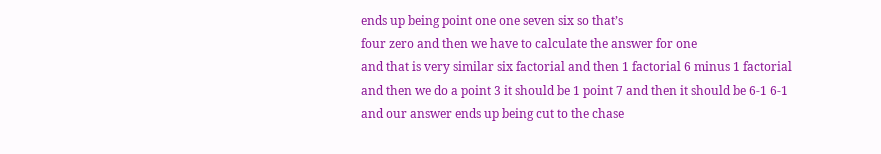ends up being point one one seven six so that’s
four zero and then we have to calculate the answer for one
and that is very similar six factorial and then 1 factorial 6 minus 1 factorial
and then we do a point 3 it should be 1 point 7 and then it should be 6-1 6-1
and our answer ends up being cut to the chase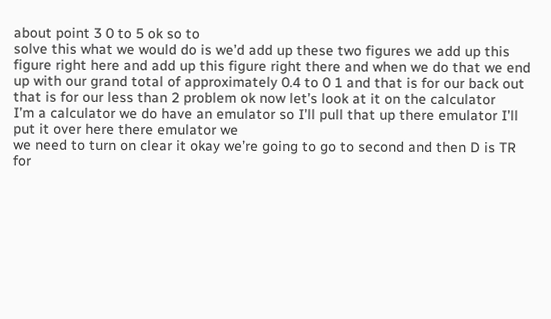about point 3 0 to 5 ok so to
solve this what we would do is we’d add up these two figures we add up this
figure right here and add up this figure right there and when we do that we end
up with our grand total of approximately 0.4 to 0 1 and that is for our back out
that is for our less than 2 problem ok now let’s look at it on the calculator
I’m a calculator we do have an emulator so I’ll pull that up there emulator I’ll put it over here there emulator we
we need to turn on clear it okay we’re going to go to second and then D is TR
for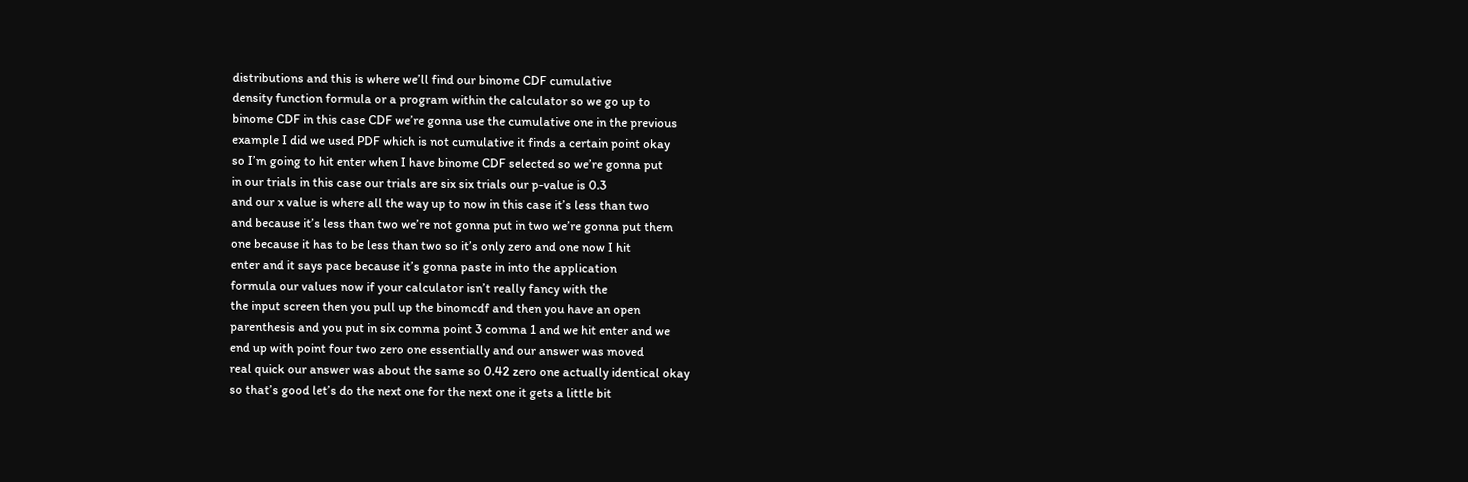distributions and this is where we’ll find our binome CDF cumulative
density function formula or a program within the calculator so we go up to
binome CDF in this case CDF we’re gonna use the cumulative one in the previous
example I did we used PDF which is not cumulative it finds a certain point okay
so I’m going to hit enter when I have binome CDF selected so we’re gonna put
in our trials in this case our trials are six six trials our p-value is 0.3
and our x value is where all the way up to now in this case it’s less than two
and because it’s less than two we’re not gonna put in two we’re gonna put them
one because it has to be less than two so it’s only zero and one now I hit
enter and it says pace because it’s gonna paste in into the application
formula our values now if your calculator isn’t really fancy with the
the input screen then you pull up the binomcdf and then you have an open
parenthesis and you put in six comma point 3 comma 1 and we hit enter and we
end up with point four two zero one essentially and our answer was moved
real quick our answer was about the same so 0.42 zero one actually identical okay
so that’s good let’s do the next one for the next one it gets a little bit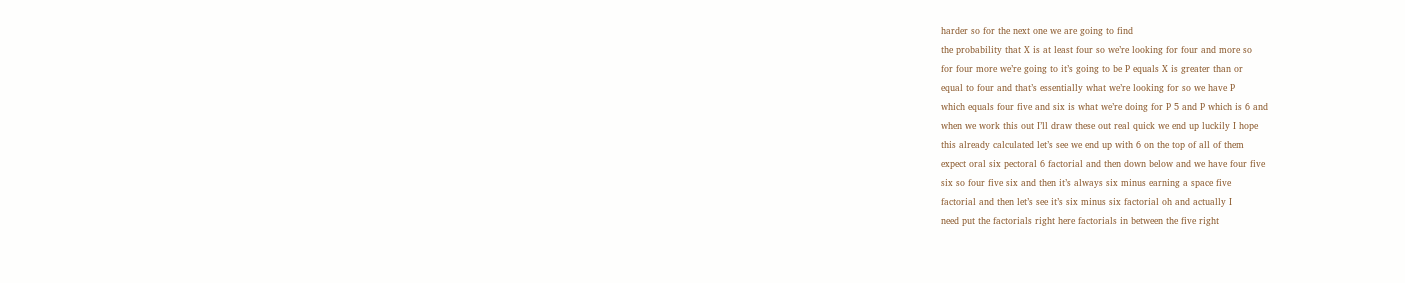harder so for the next one we are going to find
the probability that X is at least four so we’re looking for four and more so
for four more we’re going to it’s going to be P equals X is greater than or
equal to four and that’s essentially what we’re looking for so we have P
which equals four five and six is what we’re doing for P 5 and P which is 6 and
when we work this out I’ll draw these out real quick we end up luckily I hope
this already calculated let’s see we end up with 6 on the top of all of them
expect oral six pectoral 6 factorial and then down below and we have four five
six so four five six and then it’s always six minus earning a space five
factorial and then let’s see it’s six minus six factorial oh and actually I
need put the factorials right here factorials in between the five right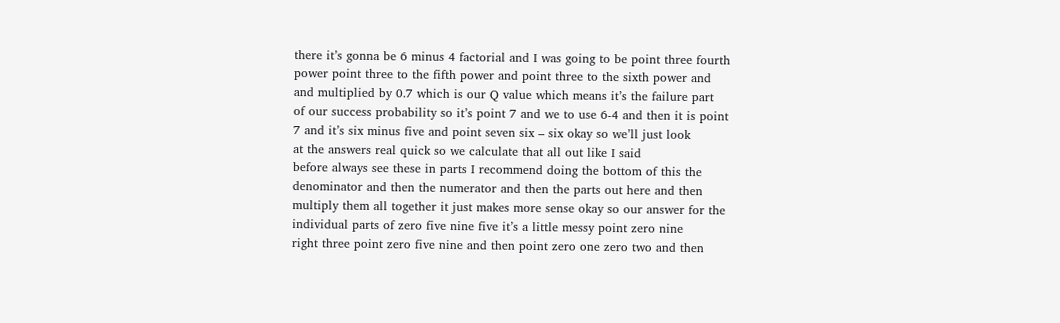there it’s gonna be 6 minus 4 factorial and I was going to be point three fourth
power point three to the fifth power and point three to the sixth power and
and multiplied by 0.7 which is our Q value which means it’s the failure part
of our success probability so it’s point 7 and we to use 6-4 and then it is point
7 and it’s six minus five and point seven six – six okay so we’ll just look
at the answers real quick so we calculate that all out like I said
before always see these in parts I recommend doing the bottom of this the
denominator and then the numerator and then the parts out here and then
multiply them all together it just makes more sense okay so our answer for the
individual parts of zero five nine five it’s a little messy point zero nine
right three point zero five nine and then point zero one zero two and then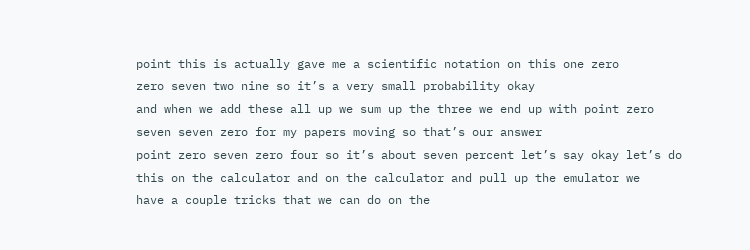point this is actually gave me a scientific notation on this one zero
zero seven two nine so it’s a very small probability okay
and when we add these all up we sum up the three we end up with point zero
seven seven zero for my papers moving so that’s our answer
point zero seven zero four so it’s about seven percent let’s say okay let’s do
this on the calculator and on the calculator and pull up the emulator we
have a couple tricks that we can do on the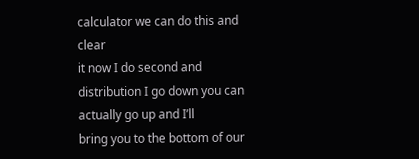calculator we can do this and clear
it now I do second and distribution I go down you can actually go up and I’ll
bring you to the bottom of our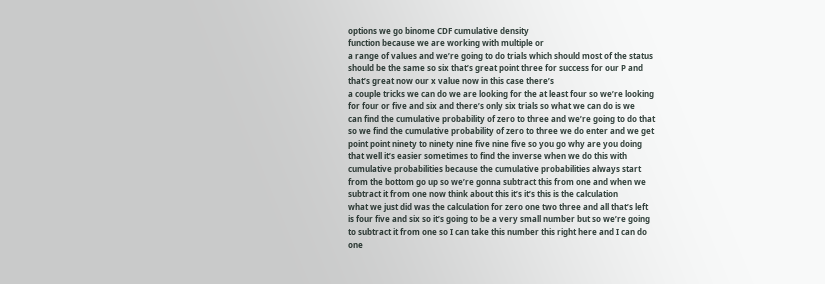options we go binome CDF cumulative density
function because we are working with multiple or
a range of values and we’re going to do trials which should most of the status
should be the same so six that’s great point three for success for our P and
that’s great now our x value now in this case there’s
a couple tricks we can do we are looking for the at least four so we’re looking
for four or five and six and there’s only six trials so what we can do is we
can find the cumulative probability of zero to three and we’re going to do that
so we find the cumulative probability of zero to three we do enter and we get
point point ninety to ninety nine five nine five so you go why are you doing
that well it’s easier sometimes to find the inverse when we do this with
cumulative probabilities because the cumulative probabilities always start
from the bottom go up so we’re gonna subtract this from one and when we
subtract it from one now think about this it’s it’s this is the calculation
what we just did was the calculation for zero one two three and all that’s left
is four five and six so it’s going to be a very small number but so we’re going
to subtract it from one so I can take this number this right here and I can do
one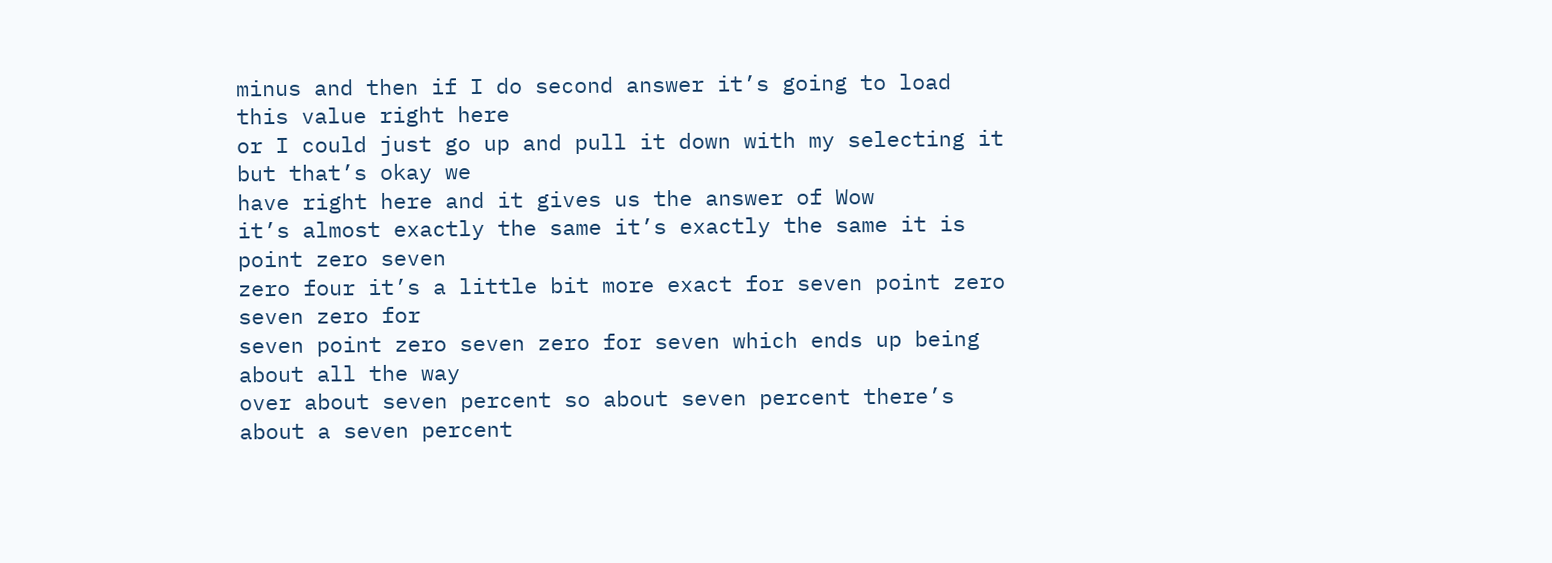minus and then if I do second answer it’s going to load this value right here
or I could just go up and pull it down with my selecting it but that’s okay we
have right here and it gives us the answer of Wow
it’s almost exactly the same it’s exactly the same it is point zero seven
zero four it’s a little bit more exact for seven point zero seven zero for
seven point zero seven zero for seven which ends up being about all the way
over about seven percent so about seven percent there’s about a seven percent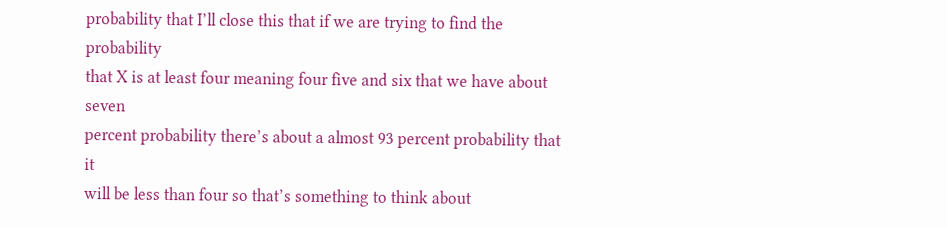probability that I’ll close this that if we are trying to find the probability
that X is at least four meaning four five and six that we have about seven
percent probability there’s about a almost 93 percent probability that it
will be less than four so that’s something to think about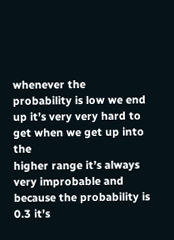whenever the
probability is low we end up it’s very very hard to get when we get up into the
higher range it’s always very improbable and because the probability is 0.3 it’s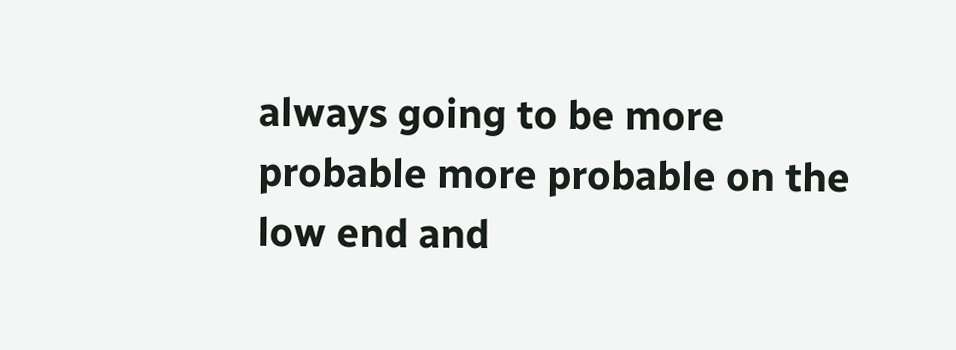always going to be more probable more probable on the low end and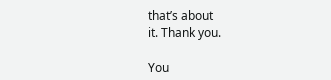that’s about
it. Thank you.

You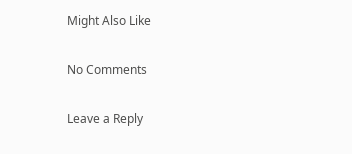Might Also Like

No Comments

Leave a Reply